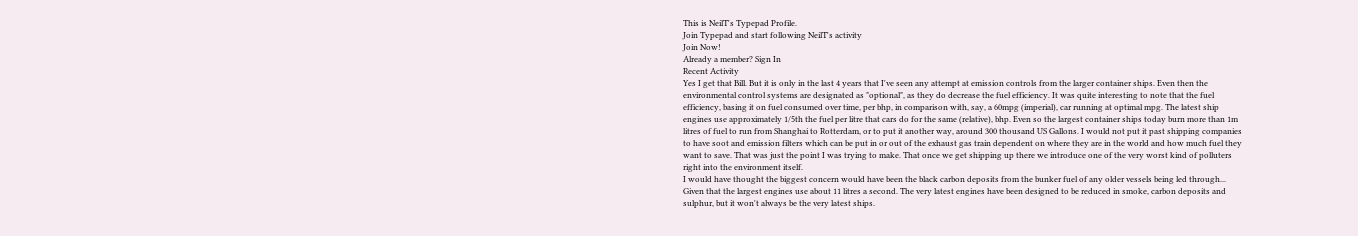This is NeilT's Typepad Profile.
Join Typepad and start following NeilT's activity
Join Now!
Already a member? Sign In
Recent Activity
Yes I get that Bill. But it is only in the last 4 years that I've seen any attempt at emission controls from the larger container ships. Even then the environmental control systems are designated as "optional", as they do decrease the fuel efficiency. It was quite interesting to note that the fuel efficiency, basing it on fuel consumed over time, per bhp, in comparison with, say, a 60mpg (imperial), car running at optimal mpg. The latest ship engines use approximately 1/5th the fuel per litre that cars do for the same (relative), bhp. Even so the largest container ships today burn more than 1m litres of fuel to run from Shanghai to Rotterdam, or to put it another way, around 300 thousand US Gallons. I would not put it past shipping companies to have soot and emission filters which can be put in or out of the exhaust gas train dependent on where they are in the world and how much fuel they want to save. That was just the point I was trying to make. That once we get shipping up there we introduce one of the very worst kind of polluters right into the environment itself.
I would have thought the biggest concern would have been the black carbon deposits from the bunker fuel of any older vessels being led through... Given that the largest engines use about 11 litres a second. The very latest engines have been designed to be reduced in smoke, carbon deposits and sulphur, but it won't always be the very latest ships.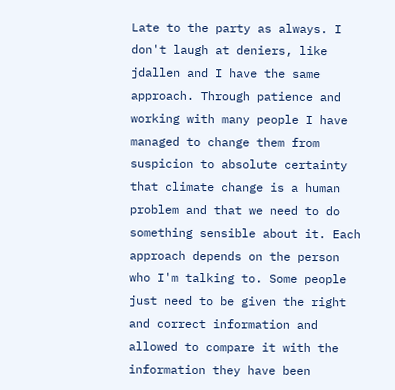Late to the party as always. I don't laugh at deniers, like jdallen and I have the same approach. Through patience and working with many people I have managed to change them from suspicion to absolute certainty that climate change is a human problem and that we need to do something sensible about it. Each approach depends on the person who I'm talking to. Some people just need to be given the right and correct information and allowed to compare it with the information they have been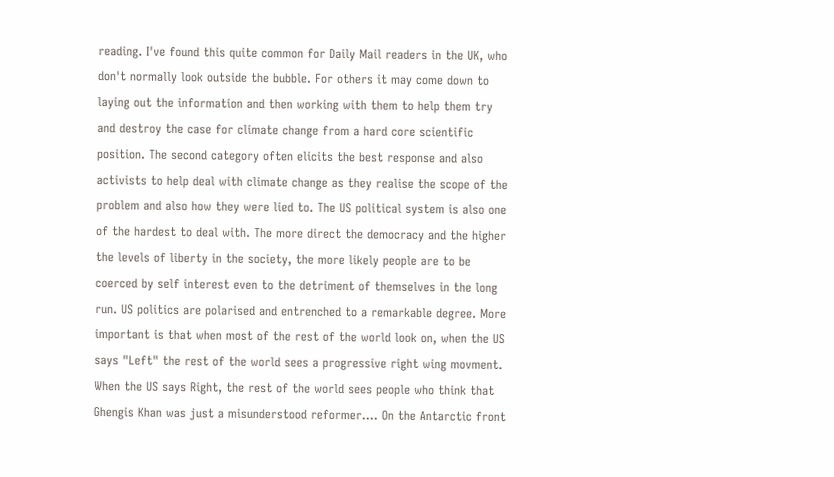reading. I've found this quite common for Daily Mail readers in the UK, who don't normally look outside the bubble. For others it may come down to laying out the information and then working with them to help them try and destroy the case for climate change from a hard core scientific position. The second category often elicits the best response and also activists to help deal with climate change as they realise the scope of the problem and also how they were lied to. The US political system is also one of the hardest to deal with. The more direct the democracy and the higher the levels of liberty in the society, the more likely people are to be coerced by self interest even to the detriment of themselves in the long run. US politics are polarised and entrenched to a remarkable degree. More important is that when most of the rest of the world look on, when the US says "Left" the rest of the world sees a progressive right wing movment. When the US says Right, the rest of the world sees people who think that Ghengis Khan was just a misunderstood reformer.... On the Antarctic front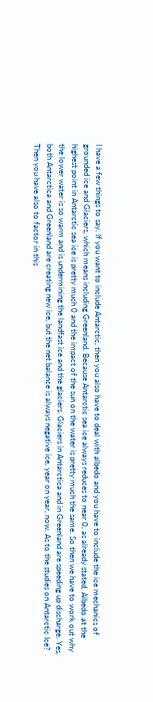I have a few things to say. If you want to include Antarctic, then you also have to deal with albedo and you have to include the ice mechanics of grounded ice and Glaciers, which means including Greenland. Because Antarctic sea ice always reduces to near 0, as already stated, Albedo at the highest point in Antarctic sea ice is pretty much 0 and the impact of the sun on the water is pretty much the same. So then we have to work out why the lower water is so warm and is undermining the landfast ice and the glaciers. Glaciers in Antarctica and in Greenland are speeding up discharge. Yes, both Antarctica and Greenland are creating new ice, but the net balance is always negative ice, year on year, now. As to the studies on Antarctic Ice? Then you have also to factor in this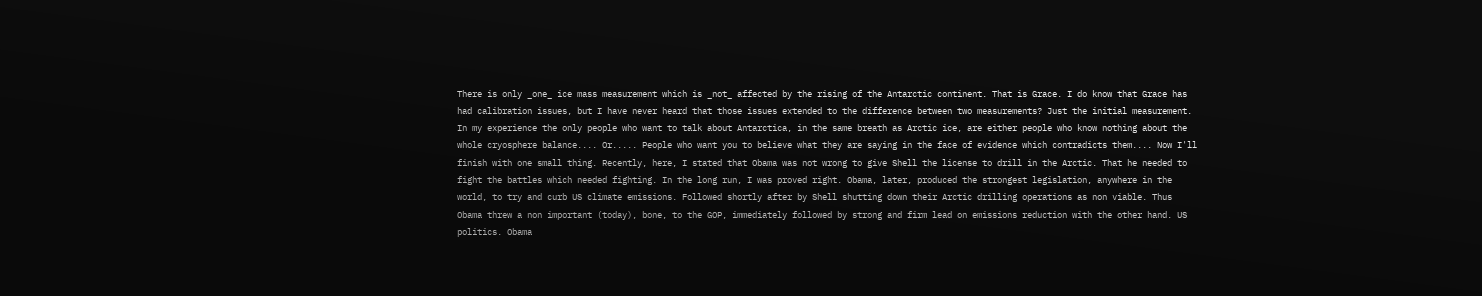There is only _one_ ice mass measurement which is _not_ affected by the rising of the Antarctic continent. That is Grace. I do know that Grace has had calibration issues, but I have never heard that those issues extended to the difference between two measurements? Just the initial measurement. In my experience the only people who want to talk about Antarctica, in the same breath as Arctic ice, are either people who know nothing about the whole cryosphere balance.... Or..... People who want you to believe what they are saying in the face of evidence which contradicts them.... Now I'll finish with one small thing. Recently, here, I stated that Obama was not wrong to give Shell the license to drill in the Arctic. That he needed to fight the battles which needed fighting. In the long run, I was proved right. Obama, later, produced the strongest legislation, anywhere in the world, to try and curb US climate emissions. Followed shortly after by Shell shutting down their Arctic drilling operations as non viable. Thus Obama threw a non important (today), bone, to the GOP, immediately followed by strong and firm lead on emissions reduction with the other hand. US politics. Obama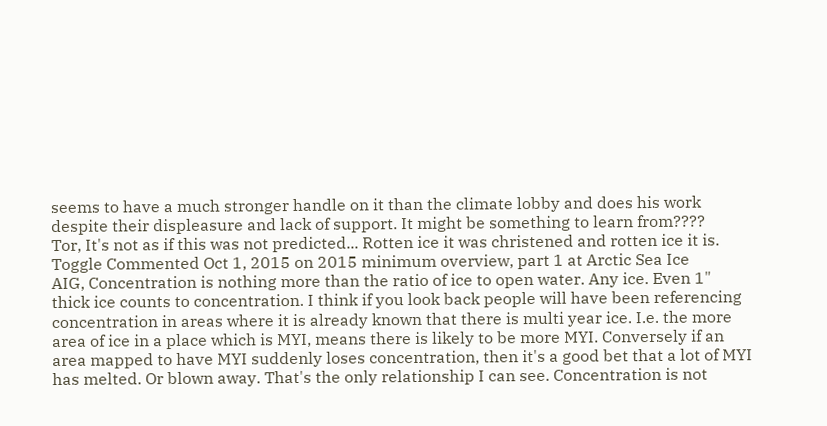seems to have a much stronger handle on it than the climate lobby and does his work despite their displeasure and lack of support. It might be something to learn from????
Tor, It's not as if this was not predicted... Rotten ice it was christened and rotten ice it is.
Toggle Commented Oct 1, 2015 on 2015 minimum overview, part 1 at Arctic Sea Ice
AIG, Concentration is nothing more than the ratio of ice to open water. Any ice. Even 1" thick ice counts to concentration. I think if you look back people will have been referencing concentration in areas where it is already known that there is multi year ice. I.e. the more area of ice in a place which is MYI, means there is likely to be more MYI. Conversely if an area mapped to have MYI suddenly loses concentration, then it's a good bet that a lot of MYI has melted. Or blown away. That's the only relationship I can see. Concentration is not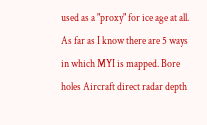used as a "proxy" for ice age at all. As far as I know there are 5 ways in which MYI is mapped. Bore holes Aircraft direct radar depth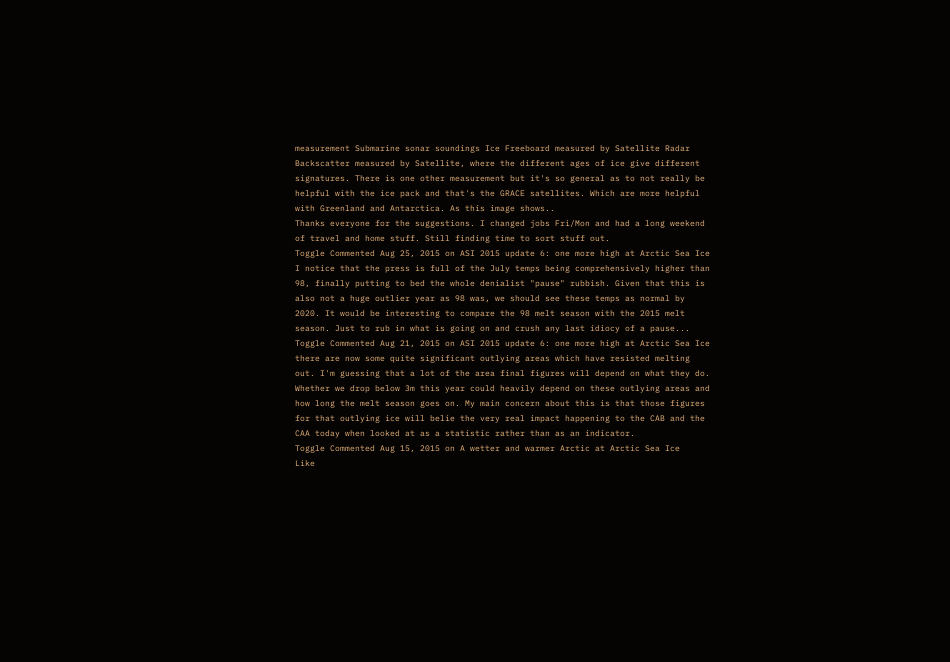measurement Submarine sonar soundings Ice Freeboard measured by Satellite Radar Backscatter measured by Satellite, where the different ages of ice give different signatures. There is one other measurement but it's so general as to not really be helpful with the ice pack and that's the GRACE satellites. Which are more helpful with Greenland and Antarctica. As this image shows..
Thanks everyone for the suggestions. I changed jobs Fri/Mon and had a long weekend of travel and home stuff. Still finding time to sort stuff out.
Toggle Commented Aug 25, 2015 on ASI 2015 update 6: one more high at Arctic Sea Ice
I notice that the press is full of the July temps being comprehensively higher than 98, finally putting to bed the whole denialist "pause" rubbish. Given that this is also not a huge outlier year as 98 was, we should see these temps as normal by 2020. It would be interesting to compare the 98 melt season with the 2015 melt season. Just to rub in what is going on and crush any last idiocy of a pause...
Toggle Commented Aug 21, 2015 on ASI 2015 update 6: one more high at Arctic Sea Ice
there are now some quite significant outlying areas which have resisted melting out. I'm guessing that a lot of the area final figures will depend on what they do. Whether we drop below 3m this year could heavily depend on these outlying areas and how long the melt season goes on. My main concern about this is that those figures for that outlying ice will belie the very real impact happening to the CAB and the CAA today when looked at as a statistic rather than as an indicator.
Toggle Commented Aug 15, 2015 on A wetter and warmer Arctic at Arctic Sea Ice
Like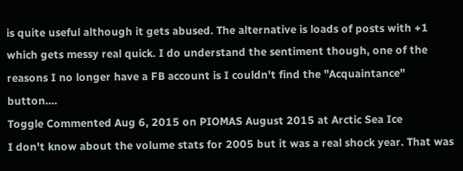is quite useful although it gets abused. The alternative is loads of posts with +1 which gets messy real quick. I do understand the sentiment though, one of the reasons I no longer have a FB account is I couldn't find the "Acquaintance" button....
Toggle Commented Aug 6, 2015 on PIOMAS August 2015 at Arctic Sea Ice
I don't know about the volume stats for 2005 but it was a real shock year. That was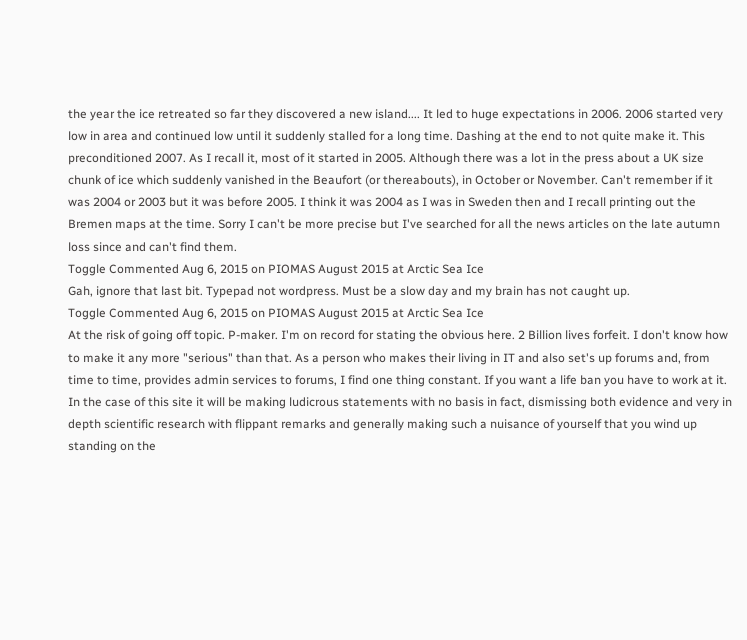the year the ice retreated so far they discovered a new island.... It led to huge expectations in 2006. 2006 started very low in area and continued low until it suddenly stalled for a long time. Dashing at the end to not quite make it. This preconditioned 2007. As I recall it, most of it started in 2005. Although there was a lot in the press about a UK size chunk of ice which suddenly vanished in the Beaufort (or thereabouts), in October or November. Can't remember if it was 2004 or 2003 but it was before 2005. I think it was 2004 as I was in Sweden then and I recall printing out the Bremen maps at the time. Sorry I can't be more precise but I've searched for all the news articles on the late autumn loss since and can't find them.
Toggle Commented Aug 6, 2015 on PIOMAS August 2015 at Arctic Sea Ice
Gah, ignore that last bit. Typepad not wordpress. Must be a slow day and my brain has not caught up.
Toggle Commented Aug 6, 2015 on PIOMAS August 2015 at Arctic Sea Ice
At the risk of going off topic. P-maker. I'm on record for stating the obvious here. 2 Billion lives forfeit. I don't know how to make it any more "serious" than that. As a person who makes their living in IT and also set's up forums and, from time to time, provides admin services to forums, I find one thing constant. If you want a life ban you have to work at it. In the case of this site it will be making ludicrous statements with no basis in fact, dismissing both evidence and very in depth scientific research with flippant remarks and generally making such a nuisance of yourself that you wind up standing on the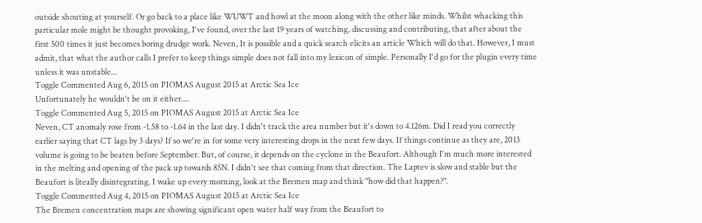outside shouting at yourself. Or go back to a place like WUWT and howl at the moon along with the other like minds. Whilst whacking this particular mole might be thought provoking, I've found, over the last 19 years of watching, discussing and contributing, that after about the first 500 times it just becomes boring drudge work. Neven, It is possible and a quick search elicits an article Which will do that. However, I must admit, that what the author calls I prefer to keep things simple does not fall into my lexicon of simple. Personally I'd go for the plugin every time unless it was unstable...
Toggle Commented Aug 6, 2015 on PIOMAS August 2015 at Arctic Sea Ice
Unfortunately he wouldn't be on it either....
Toggle Commented Aug 5, 2015 on PIOMAS August 2015 at Arctic Sea Ice
Neven, CT anomaly rose from -1.58 to -1.64 in the last day. I didn't track the area number but it's down to 4.126m. Did I read you correctly earlier saying that CT lags by 3 days? If so we're in for some very interesting drops in the next few days. If things continue as they are, 2013 volume is going to be beaten before September. But, of course, it depends on the cyclone in the Beaufort. Although I'm much more interested in the melting and opening of the pack up towards 85N. I didn't see that coming from that direction. The Laptev is slow and stable but the Beaufort is liteally disintegrating. I wake up every morning, look at the Bremen map and think "how did that happen?".
Toggle Commented Aug 4, 2015 on PIOMAS August 2015 at Arctic Sea Ice
The Bremen concentration maps are showing significant open water half way from the Beaufort to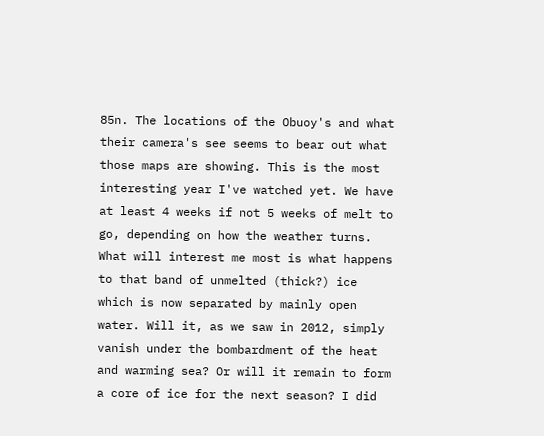85n. The locations of the Obuoy's and what their camera's see seems to bear out what those maps are showing. This is the most interesting year I've watched yet. We have at least 4 weeks if not 5 weeks of melt to go, depending on how the weather turns. What will interest me most is what happens to that band of unmelted (thick?) ice which is now separated by mainly open water. Will it, as we saw in 2012, simply vanish under the bombardment of the heat and warming sea? Or will it remain to form a core of ice for the next season? I did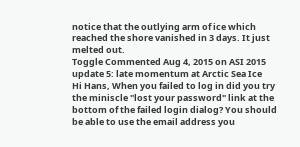notice that the outlying arm of ice which reached the shore vanished in 3 days. It just melted out.
Toggle Commented Aug 4, 2015 on ASI 2015 update 5: late momentum at Arctic Sea Ice
Hi Hans, When you failed to log in did you try the miniscle "lost your password" link at the bottom of the failed login dialog? You should be able to use the email address you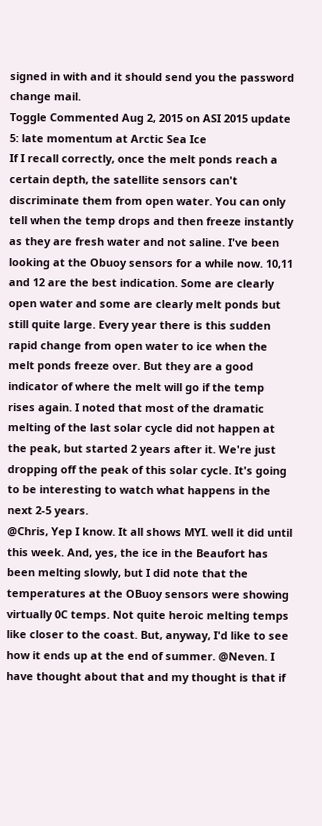signed in with and it should send you the password change mail.
Toggle Commented Aug 2, 2015 on ASI 2015 update 5: late momentum at Arctic Sea Ice
If I recall correctly, once the melt ponds reach a certain depth, the satellite sensors can't discriminate them from open water. You can only tell when the temp drops and then freeze instantly as they are fresh water and not saline. I've been looking at the Obuoy sensors for a while now. 10,11 and 12 are the best indication. Some are clearly open water and some are clearly melt ponds but still quite large. Every year there is this sudden rapid change from open water to ice when the melt ponds freeze over. But they are a good indicator of where the melt will go if the temp rises again. I noted that most of the dramatic melting of the last solar cycle did not happen at the peak, but started 2 years after it. We're just dropping off the peak of this solar cycle. It's going to be interesting to watch what happens in the next 2-5 years.
@Chris, Yep I know. It all shows MYI. well it did until this week. And, yes, the ice in the Beaufort has been melting slowly, but I did note that the temperatures at the OBuoy sensors were showing virtually 0C temps. Not quite heroic melting temps like closer to the coast. But, anyway, I'd like to see how it ends up at the end of summer. @Neven. I have thought about that and my thought is that if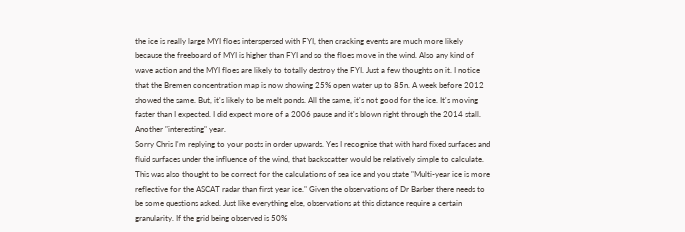the ice is really large MYI floes interspersed with FYI, then cracking events are much more likely because the freeboard of MYI is higher than FYI and so the floes move in the wind. Also any kind of wave action and the MYI floes are likely to totally destroy the FYI. Just a few thoughts on it. I notice that the Bremen concentration map is now showing 25% open water up to 85n. A week before 2012 showed the same. But, it's likely to be melt ponds. All the same, it's not good for the ice. It's moving faster than I expected. I did expect more of a 2006 pause and it's blown right through the 2014 stall. Another "interesting" year.
Sorry Chris I'm replying to your posts in order upwards. Yes I recognise that with hard fixed surfaces and fluid surfaces under the influence of the wind, that backscatter would be relatively simple to calculate. This was also thought to be correct for the calculations of sea ice and you state "Multi-year ice is more reflective for the ASCAT radar than first year ice." Given the observations of Dr Barber there needs to be some questions asked. Just like everything else, observations at this distance require a certain granularity. If the grid being observed is 50%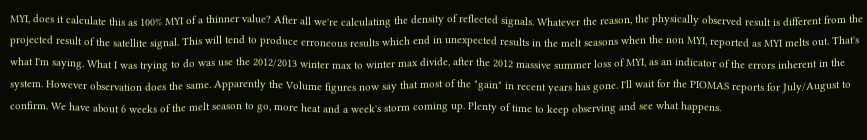MYI, does it calculate this as 100% MYI of a thinner value? After all we're calculating the density of reflected signals. Whatever the reason, the physically observed result is different from the projected result of the satellite signal. This will tend to produce erroneous results which end in unexpected results in the melt seasons when the non MYI, reported as MYI melts out. That's what I'm saying. What I was trying to do was use the 2012/2013 winter max to winter max divide, after the 2012 massive summer loss of MYI, as an indicator of the errors inherent in the system. However observation does the same. Apparently the Volume figures now say that most of the "gain" in recent years has gone. I'll wait for the PIOMAS reports for July/August to confirm. We have about 6 weeks of the melt season to go, more heat and a week's storm coming up. Plenty of time to keep observing and see what happens.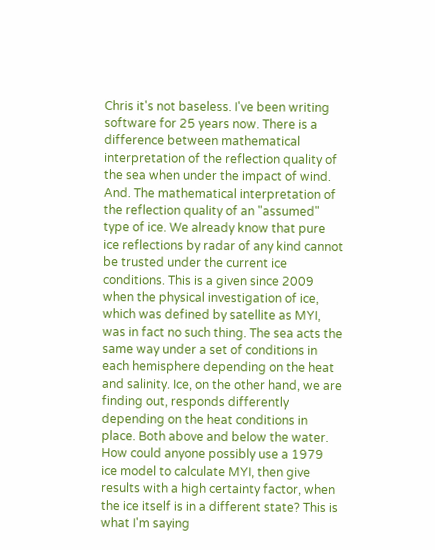Chris it's not baseless. I've been writing software for 25 years now. There is a difference between mathematical interpretation of the reflection quality of the sea when under the impact of wind. And. The mathematical interpretation of the reflection quality of an "assumed" type of ice. We already know that pure ice reflections by radar of any kind cannot be trusted under the current ice conditions. This is a given since 2009 when the physical investigation of ice, which was defined by satellite as MYI, was in fact no such thing. The sea acts the same way under a set of conditions in each hemisphere depending on the heat and salinity. Ice, on the other hand, we are finding out, responds differently depending on the heat conditions in place. Both above and below the water. How could anyone possibly use a 1979 ice model to calculate MYI, then give results with a high certainty factor, when the ice itself is in a different state? This is what I'm saying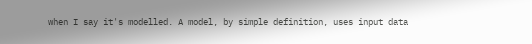when I say it's modelled. A model, by simple definition, uses input data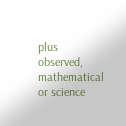plus observed, mathematical or science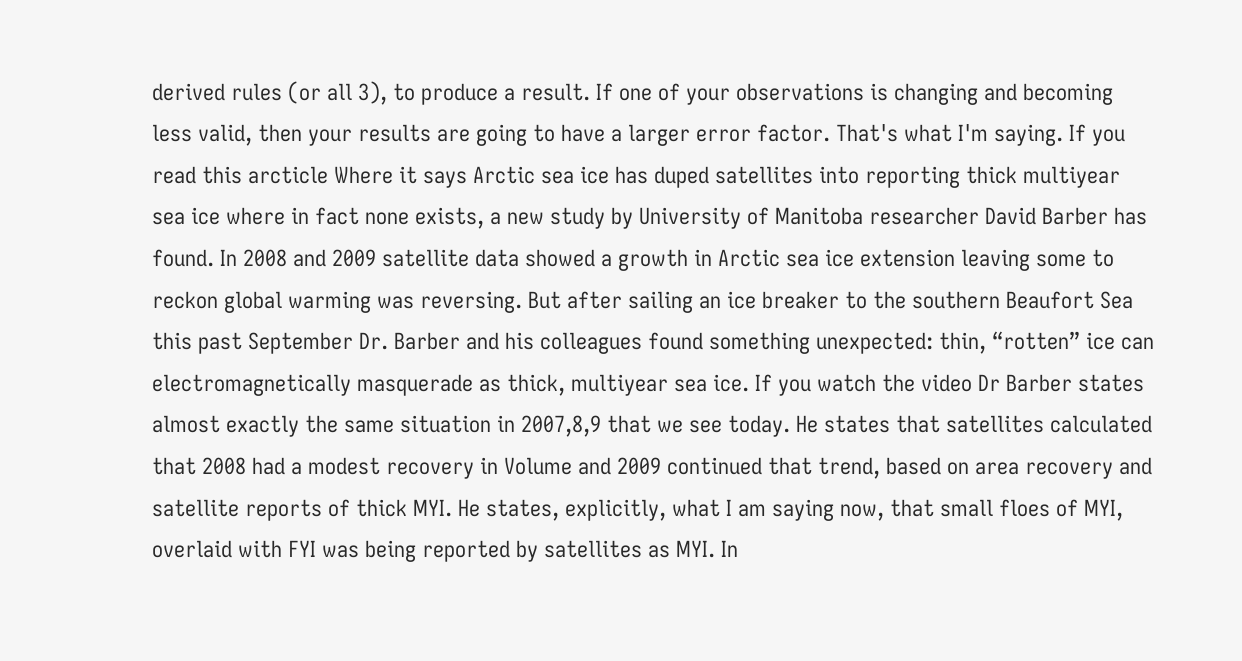derived rules (or all 3), to produce a result. If one of your observations is changing and becoming less valid, then your results are going to have a larger error factor. That's what I'm saying. If you read this arcticle Where it says Arctic sea ice has duped satellites into reporting thick multiyear sea ice where in fact none exists, a new study by University of Manitoba researcher David Barber has found. In 2008 and 2009 satellite data showed a growth in Arctic sea ice extension leaving some to reckon global warming was reversing. But after sailing an ice breaker to the southern Beaufort Sea this past September Dr. Barber and his colleagues found something unexpected: thin, “rotten” ice can electromagnetically masquerade as thick, multiyear sea ice. If you watch the video Dr Barber states almost exactly the same situation in 2007,8,9 that we see today. He states that satellites calculated that 2008 had a modest recovery in Volume and 2009 continued that trend, based on area recovery and satellite reports of thick MYI. He states, explicitly, what I am saying now, that small floes of MYI, overlaid with FYI was being reported by satellites as MYI. In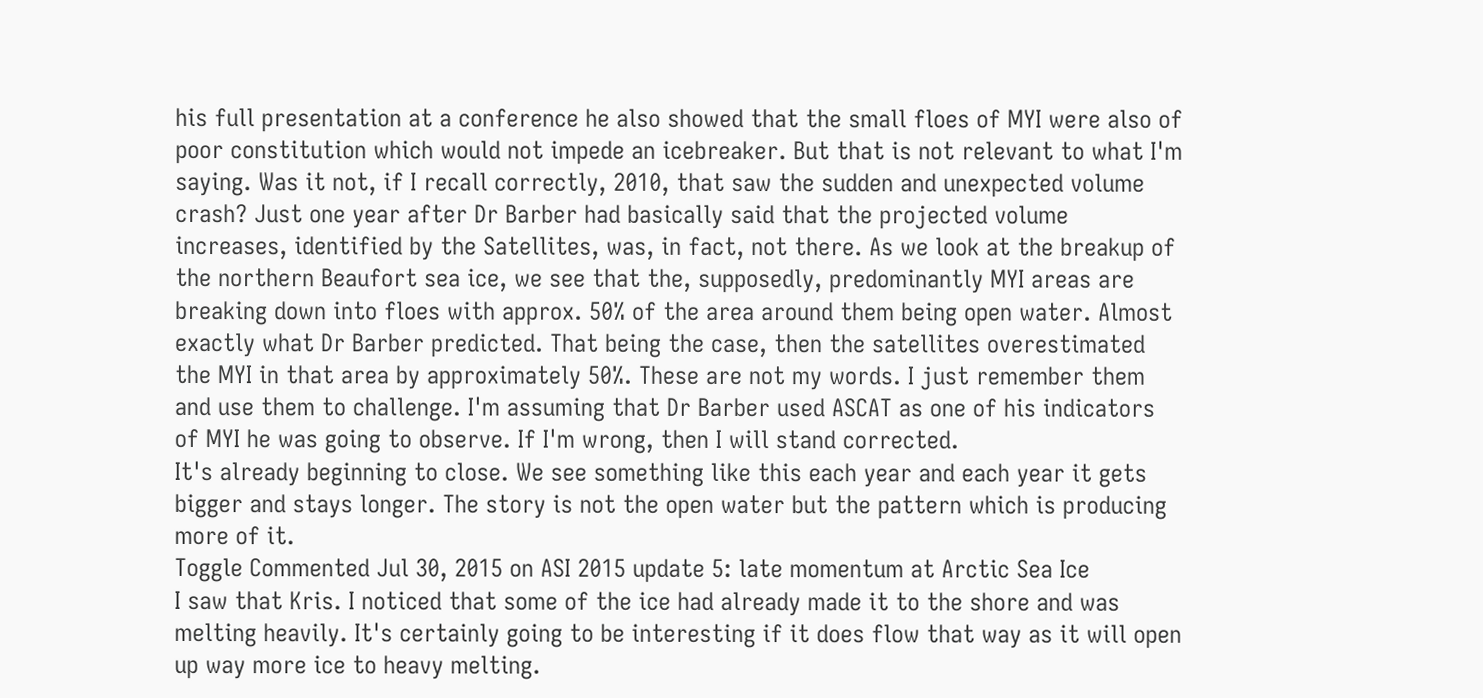his full presentation at a conference he also showed that the small floes of MYI were also of poor constitution which would not impede an icebreaker. But that is not relevant to what I'm saying. Was it not, if I recall correctly, 2010, that saw the sudden and unexpected volume crash? Just one year after Dr Barber had basically said that the projected volume increases, identified by the Satellites, was, in fact, not there. As we look at the breakup of the northern Beaufort sea ice, we see that the, supposedly, predominantly MYI areas are breaking down into floes with approx. 50% of the area around them being open water. Almost exactly what Dr Barber predicted. That being the case, then the satellites overestimated the MYI in that area by approximately 50%. These are not my words. I just remember them and use them to challenge. I'm assuming that Dr Barber used ASCAT as one of his indicators of MYI he was going to observe. If I'm wrong, then I will stand corrected.
It's already beginning to close. We see something like this each year and each year it gets bigger and stays longer. The story is not the open water but the pattern which is producing more of it.
Toggle Commented Jul 30, 2015 on ASI 2015 update 5: late momentum at Arctic Sea Ice
I saw that Kris. I noticed that some of the ice had already made it to the shore and was melting heavily. It's certainly going to be interesting if it does flow that way as it will open up way more ice to heavy melting.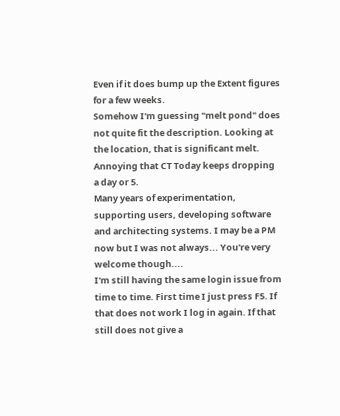Even if it does bump up the Extent figures for a few weeks.
Somehow I'm guessing "melt pond" does not quite fit the description. Looking at the location, that is significant melt. Annoying that CT Today keeps dropping a day or 5.
Many years of experimentation, supporting users, developing software and architecting systems. I may be a PM now but I was not always... You're very welcome though....
I'm still having the same login issue from time to time. First time I just press F5. If that does not work I log in again. If that still does not give a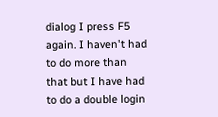dialog I press F5 again. I haven't had to do more than that but I have had to do a double login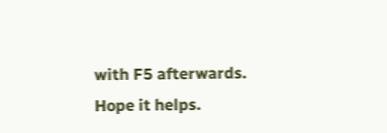with F5 afterwards. Hope it helps.